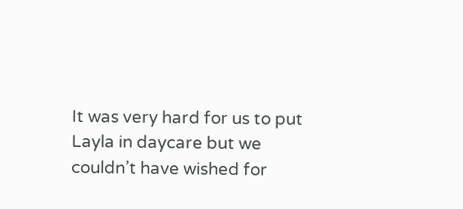It was very hard for us to put Layla in daycare but we couldn’t have wished for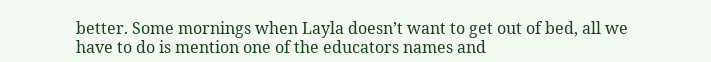better. Some mornings when Layla doesn’t want to get out of bed, all we have to do is mention one of the educators names and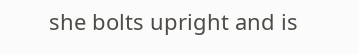she bolts upright and is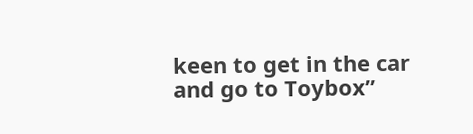keen to get in the car and go to Toybox”